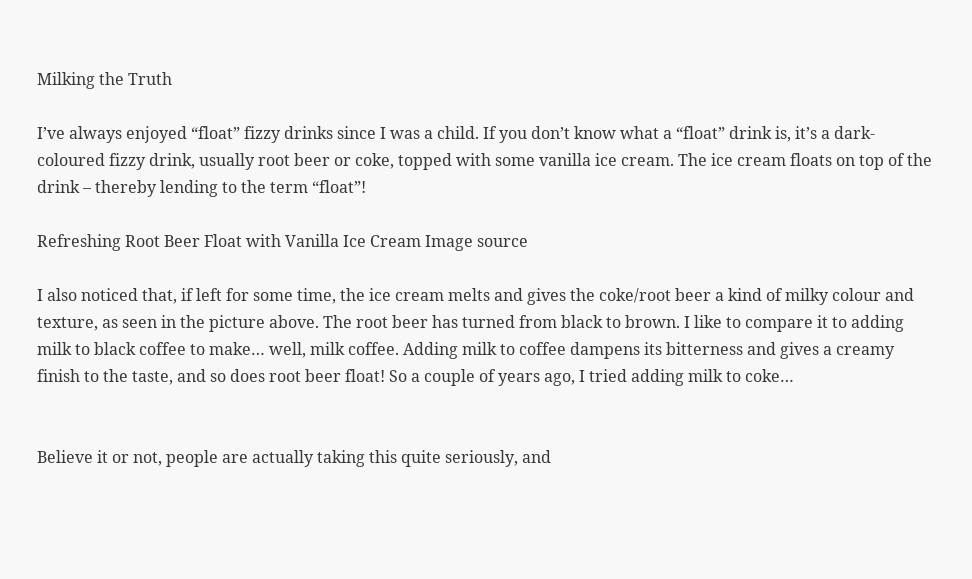Milking the Truth

I’ve always enjoyed “float” fizzy drinks since I was a child. If you don’t know what a “float” drink is, it’s a dark-coloured fizzy drink, usually root beer or coke, topped with some vanilla ice cream. The ice cream floats on top of the drink – thereby lending to the term “float”!

Refreshing Root Beer Float with Vanilla Ice Cream Image source

I also noticed that, if left for some time, the ice cream melts and gives the coke/root beer a kind of milky colour and texture, as seen in the picture above. The root beer has turned from black to brown. I like to compare it to adding milk to black coffee to make… well, milk coffee. Adding milk to coffee dampens its bitterness and gives a creamy finish to the taste, and so does root beer float! So a couple of years ago, I tried adding milk to coke…


Believe it or not, people are actually taking this quite seriously, and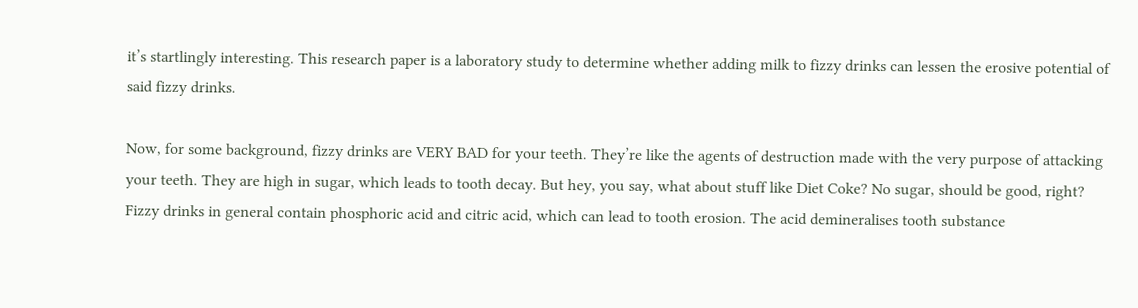it’s startlingly interesting. This research paper is a laboratory study to determine whether adding milk to fizzy drinks can lessen the erosive potential of said fizzy drinks.

Now, for some background, fizzy drinks are VERY BAD for your teeth. They’re like the agents of destruction made with the very purpose of attacking your teeth. They are high in sugar, which leads to tooth decay. But hey, you say, what about stuff like Diet Coke? No sugar, should be good, right? Fizzy drinks in general contain phosphoric acid and citric acid, which can lead to tooth erosion. The acid demineralises tooth substance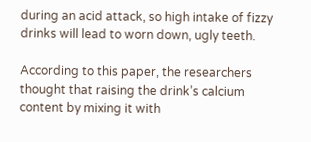during an acid attack, so high intake of fizzy drinks will lead to worn down, ugly teeth.

According to this paper, the researchers thought that raising the drink’s calcium content by mixing it with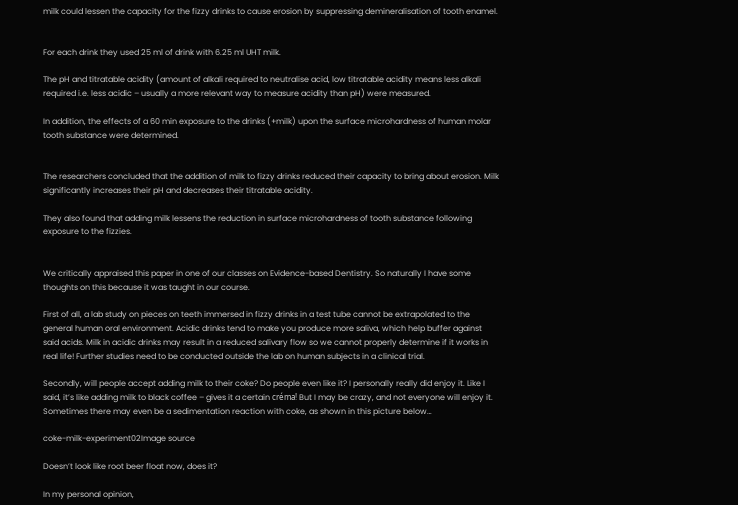milk could lessen the capacity for the fizzy drinks to cause erosion by suppressing demineralisation of tooth enamel.


For each drink they used 25 ml of drink with 6.25 ml UHT milk.

The pH and titratable acidity (amount of alkali required to neutralise acid, low titratable acidity means less alkali required i.e. less acidic – usually a more relevant way to measure acidity than pH) were measured.

In addition, the effects of a 60 min exposure to the drinks (+milk) upon the surface microhardness of human molar tooth substance were determined.


The researchers concluded that the addition of milk to fizzy drinks reduced their capacity to bring about erosion. Milk significantly increases their pH and decreases their titratable acidity.

They also found that adding milk lessens the reduction in surface microhardness of tooth substance following exposure to the fizzies.


We critically appraised this paper in one of our classes on Evidence-based Dentistry. So naturally I have some thoughts on this because it was taught in our course.

First of all, a lab study on pieces on teeth immersed in fizzy drinks in a test tube cannot be extrapolated to the general human oral environment. Acidic drinks tend to make you produce more saliva, which help buffer against said acids. Milk in acidic drinks may result in a reduced salivary flow so we cannot properly determine if it works in real life! Further studies need to be conducted outside the lab on human subjects in a clinical trial.

Secondly, will people accept adding milk to their coke? Do people even like it? I personally really did enjoy it. Like I said, it’s like adding milk to black coffee – gives it a certain créma! But I may be crazy, and not everyone will enjoy it. Sometimes there may even be a sedimentation reaction with coke, as shown in this picture below…

coke-milk-experiment02Image source

Doesn’t look like root beer float now, does it?

In my personal opinion,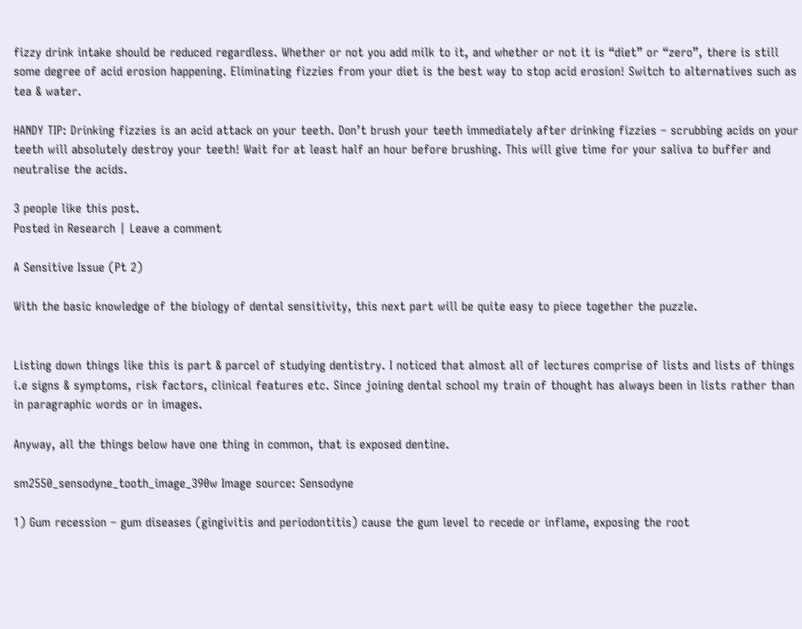fizzy drink intake should be reduced regardless. Whether or not you add milk to it, and whether or not it is “diet” or “zero”, there is still some degree of acid erosion happening. Eliminating fizzies from your diet is the best way to stop acid erosion! Switch to alternatives such as tea & water.

HANDY TIP: Drinking fizzies is an acid attack on your teeth. Don’t brush your teeth immediately after drinking fizzies – scrubbing acids on your teeth will absolutely destroy your teeth! Wait for at least half an hour before brushing. This will give time for your saliva to buffer and neutralise the acids.

3 people like this post.
Posted in Research | Leave a comment

A Sensitive Issue (Pt 2)

With the basic knowledge of the biology of dental sensitivity, this next part will be quite easy to piece together the puzzle.


Listing down things like this is part & parcel of studying dentistry. I noticed that almost all of lectures comprise of lists and lists of things i.e signs & symptoms, risk factors, clinical features etc. Since joining dental school my train of thought has always been in lists rather than in paragraphic words or in images.

Anyway, all the things below have one thing in common, that is exposed dentine.

sm2550_sensodyne_tooth_image_390w Image source: Sensodyne

1) Gum recession – gum diseases (gingivitis and periodontitis) cause the gum level to recede or inflame, exposing the root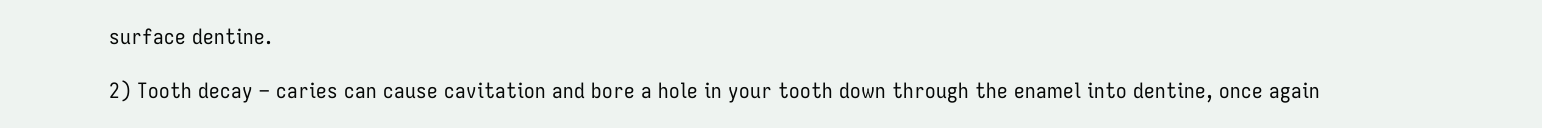surface dentine.

2) Tooth decay – caries can cause cavitation and bore a hole in your tooth down through the enamel into dentine, once again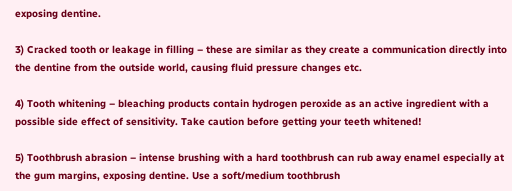exposing dentine.

3) Cracked tooth or leakage in filling – these are similar as they create a communication directly into the dentine from the outside world, causing fluid pressure changes etc.

4) Tooth whitening – bleaching products contain hydrogen peroxide as an active ingredient with a possible side effect of sensitivity. Take caution before getting your teeth whitened!

5) Toothbrush abrasion – intense brushing with a hard toothbrush can rub away enamel especially at the gum margins, exposing dentine. Use a soft/medium toothbrush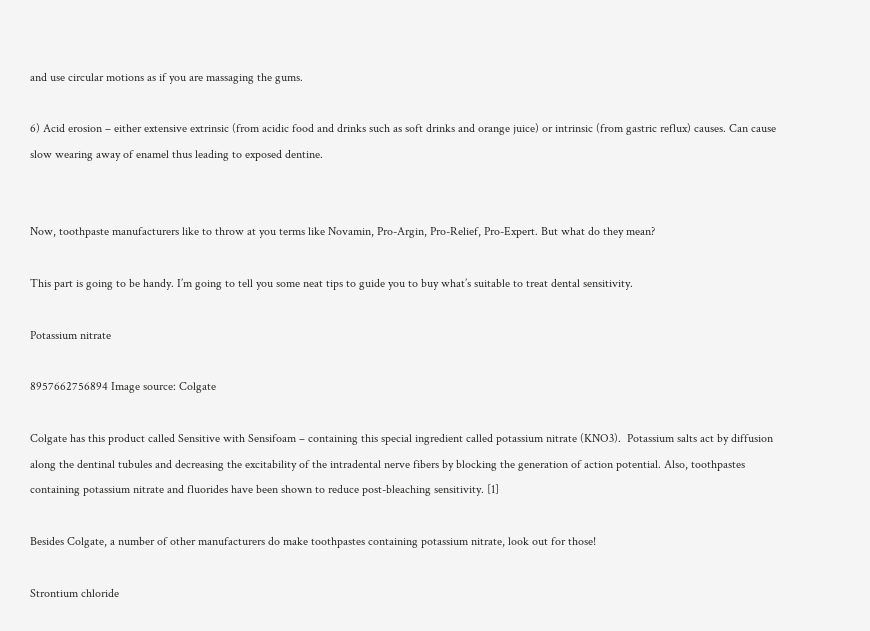and use circular motions as if you are massaging the gums.

6) Acid erosion – either extensive extrinsic (from acidic food and drinks such as soft drinks and orange juice) or intrinsic (from gastric reflux) causes. Can cause slow wearing away of enamel thus leading to exposed dentine.


Now, toothpaste manufacturers like to throw at you terms like Novamin, Pro-Argin, Pro-Relief, Pro-Expert. But what do they mean?

This part is going to be handy. I’m going to tell you some neat tips to guide you to buy what’s suitable to treat dental sensitivity.

Potassium nitrate

8957662756894 Image source: Colgate

Colgate has this product called Sensitive with Sensifoam – containing this special ingredient called potassium nitrate (KNO3).  Potassium salts act by diffusion along the dentinal tubules and decreasing the excitability of the intradental nerve fibers by blocking the generation of action potential. Also, toothpastes containing potassium nitrate and fluorides have been shown to reduce post-bleaching sensitivity. [1]

Besides Colgate, a number of other manufacturers do make toothpastes containing potassium nitrate, look out for those!

Strontium chloride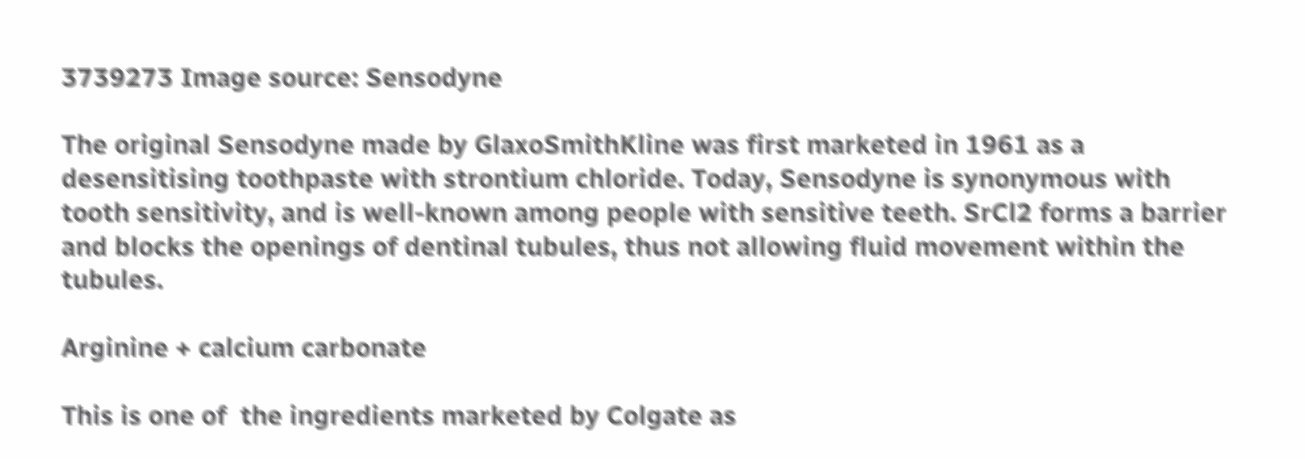3739273 Image source: Sensodyne

The original Sensodyne made by GlaxoSmithKline was first marketed in 1961 as a desensitising toothpaste with strontium chloride. Today, Sensodyne is synonymous with tooth sensitivity, and is well-known among people with sensitive teeth. SrCl2 forms a barrier and blocks the openings of dentinal tubules, thus not allowing fluid movement within the tubules.

Arginine + calcium carbonate

This is one of  the ingredients marketed by Colgate as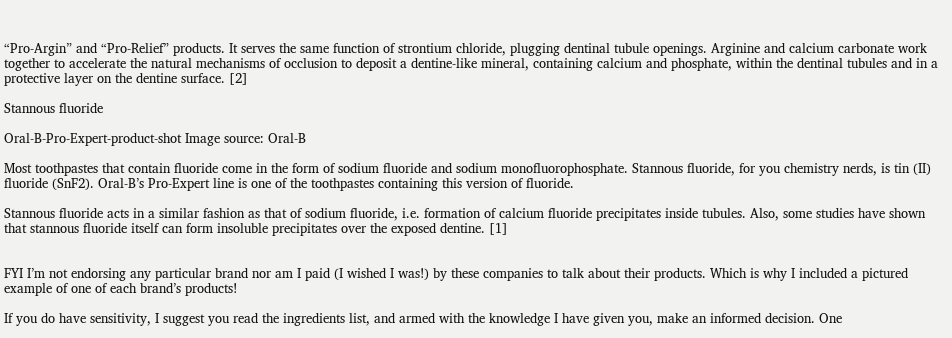“Pro-Argin” and “Pro-Relief” products. It serves the same function of strontium chloride, plugging dentinal tubule openings. Arginine and calcium carbonate work together to accelerate the natural mechanisms of occlusion to deposit a dentine-like mineral, containing calcium and phosphate, within the dentinal tubules and in a protective layer on the dentine surface. [2]

Stannous fluoride

Oral-B-Pro-Expert-product-shot Image source: Oral-B

Most toothpastes that contain fluoride come in the form of sodium fluoride and sodium monofluorophosphate. Stannous fluoride, for you chemistry nerds, is tin (II) fluoride (SnF2). Oral-B’s Pro-Expert line is one of the toothpastes containing this version of fluoride.

Stannous fluoride acts in a similar fashion as that of sodium fluoride, i.e. formation of calcium fluoride precipitates inside tubules. Also, some studies have shown that stannous fluoride itself can form insoluble precipitates over the exposed dentine. [1]


FYI I’m not endorsing any particular brand nor am I paid (I wished I was!) by these companies to talk about their products. Which is why I included a pictured example of one of each brand’s products!

If you do have sensitivity, I suggest you read the ingredients list, and armed with the knowledge I have given you, make an informed decision. One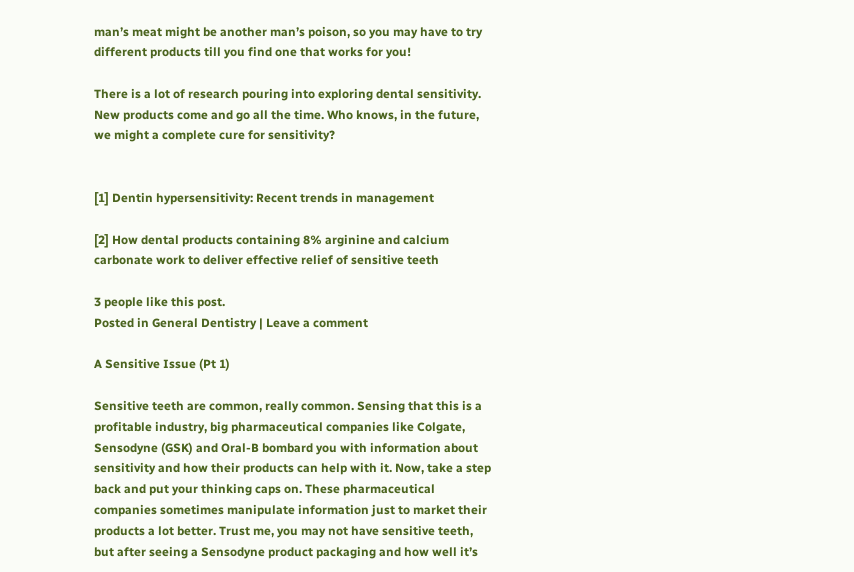man’s meat might be another man’s poison, so you may have to try different products till you find one that works for you!

There is a lot of research pouring into exploring dental sensitivity. New products come and go all the time. Who knows, in the future, we might a complete cure for sensitivity?


[1] Dentin hypersensitivity: Recent trends in management

[2] How dental products containing 8% arginine and calcium carbonate work to deliver effective relief of sensitive teeth

3 people like this post.
Posted in General Dentistry | Leave a comment

A Sensitive Issue (Pt 1)

Sensitive teeth are common, really common. Sensing that this is a profitable industry, big pharmaceutical companies like Colgate, Sensodyne (GSK) and Oral-B bombard you with information about sensitivity and how their products can help with it. Now, take a step back and put your thinking caps on. These pharmaceutical companies sometimes manipulate information just to market their products a lot better. Trust me, you may not have sensitive teeth, but after seeing a Sensodyne product packaging and how well it’s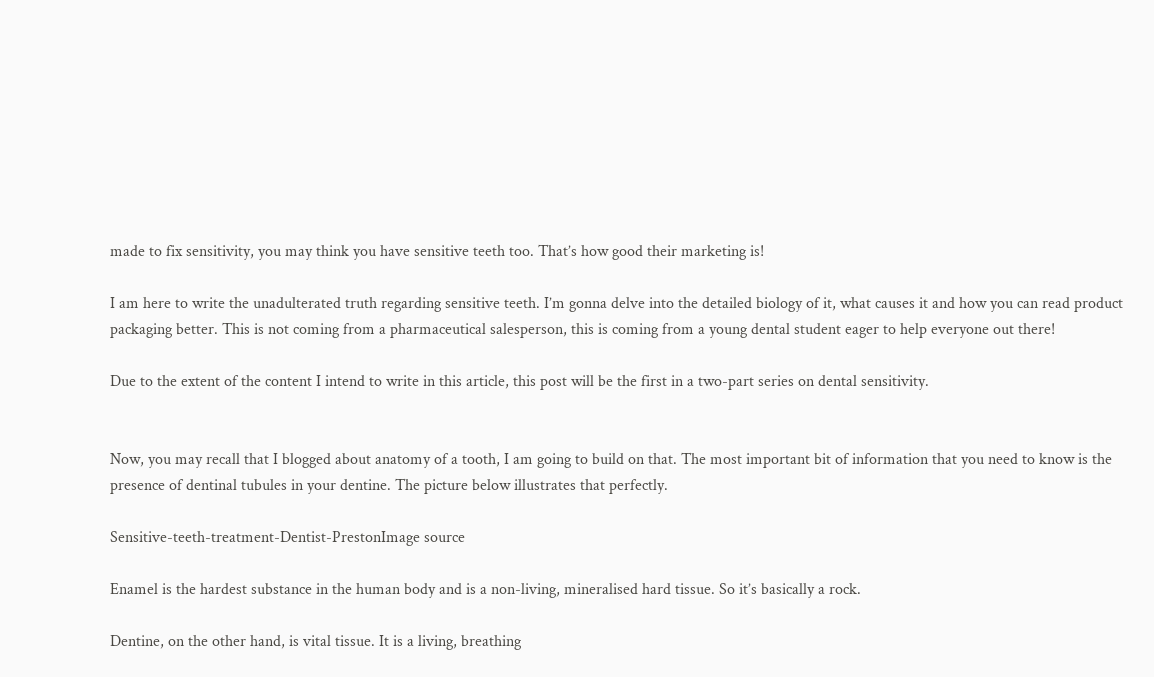made to fix sensitivity, you may think you have sensitive teeth too. That’s how good their marketing is!

I am here to write the unadulterated truth regarding sensitive teeth. I’m gonna delve into the detailed biology of it, what causes it and how you can read product packaging better. This is not coming from a pharmaceutical salesperson, this is coming from a young dental student eager to help everyone out there!

Due to the extent of the content I intend to write in this article, this post will be the first in a two-part series on dental sensitivity.


Now, you may recall that I blogged about anatomy of a tooth, I am going to build on that. The most important bit of information that you need to know is the presence of dentinal tubules in your dentine. The picture below illustrates that perfectly.

Sensitive-teeth-treatment-Dentist-PrestonImage source

Enamel is the hardest substance in the human body and is a non-living, mineralised hard tissue. So it’s basically a rock.

Dentine, on the other hand, is vital tissue. It is a living, breathing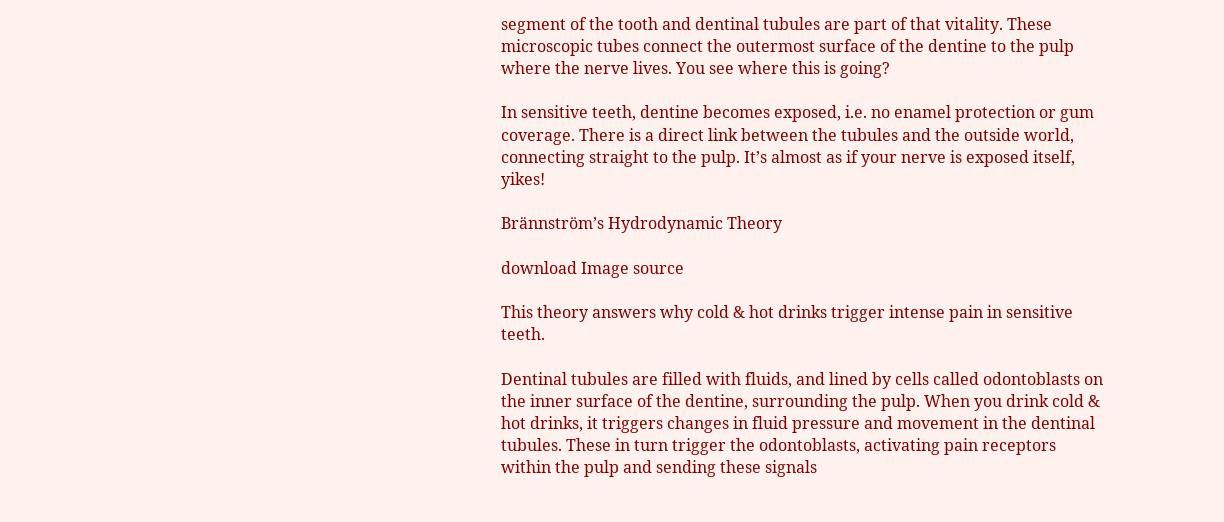segment of the tooth and dentinal tubules are part of that vitality. These microscopic tubes connect the outermost surface of the dentine to the pulp where the nerve lives. You see where this is going?

In sensitive teeth, dentine becomes exposed, i.e. no enamel protection or gum coverage. There is a direct link between the tubules and the outside world, connecting straight to the pulp. It’s almost as if your nerve is exposed itself, yikes!

Brännström’s Hydrodynamic Theory

download Image source

This theory answers why cold & hot drinks trigger intense pain in sensitive teeth.

Dentinal tubules are filled with fluids, and lined by cells called odontoblasts on the inner surface of the dentine, surrounding the pulp. When you drink cold & hot drinks, it triggers changes in fluid pressure and movement in the dentinal tubules. These in turn trigger the odontoblasts, activating pain receptors within the pulp and sending these signals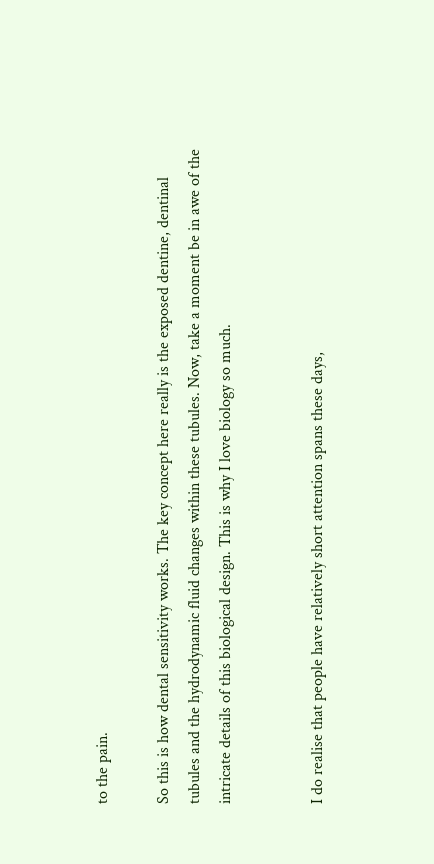to the pain.

So this is how dental sensitivity works. The key concept here really is the exposed dentine, dentinal tubules and the hydrodynamic fluid changes within these tubules. Now, take a moment be in awe of the intricate details of this biological design. This is why I love biology so much.


I do realise that people have relatively short attention spans these days,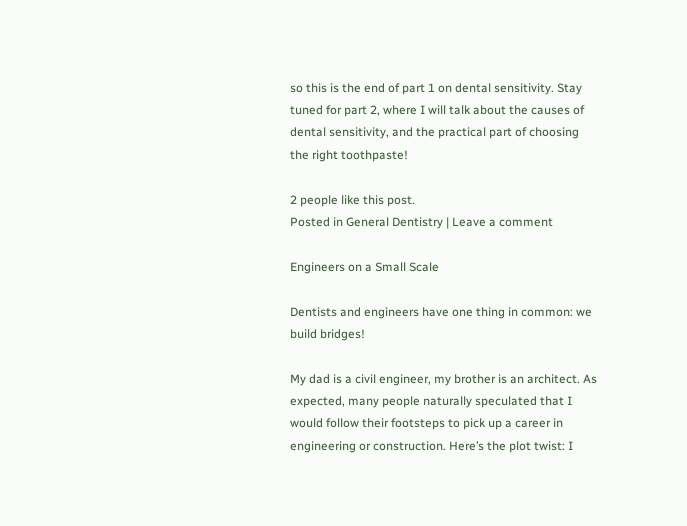so this is the end of part 1 on dental sensitivity. Stay tuned for part 2, where I will talk about the causes of dental sensitivity, and the practical part of choosing the right toothpaste!

2 people like this post.
Posted in General Dentistry | Leave a comment

Engineers on a Small Scale

Dentists and engineers have one thing in common: we build bridges!

My dad is a civil engineer, my brother is an architect. As expected, many people naturally speculated that I would follow their footsteps to pick up a career in engineering or construction. Here’s the plot twist: I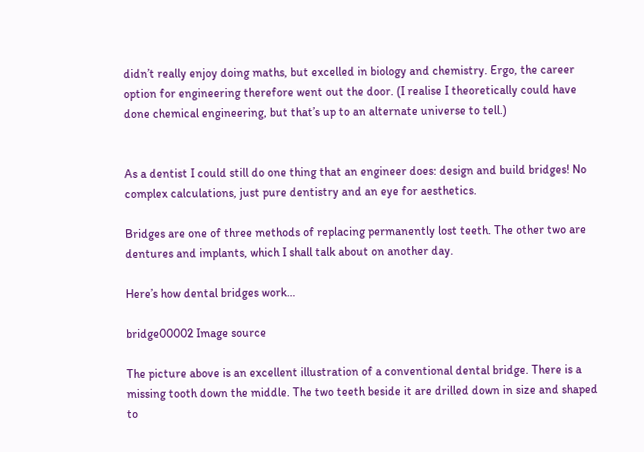didn’t really enjoy doing maths, but excelled in biology and chemistry. Ergo, the career option for engineering therefore went out the door. (I realise I theoretically could have done chemical engineering, but that’s up to an alternate universe to tell.)


As a dentist I could still do one thing that an engineer does: design and build bridges! No complex calculations, just pure dentistry and an eye for aesthetics.

Bridges are one of three methods of replacing permanently lost teeth. The other two are dentures and implants, which I shall talk about on another day.

Here’s how dental bridges work…

bridge00002 Image source

The picture above is an excellent illustration of a conventional dental bridge. There is a missing tooth down the middle. The two teeth beside it are drilled down in size and shaped to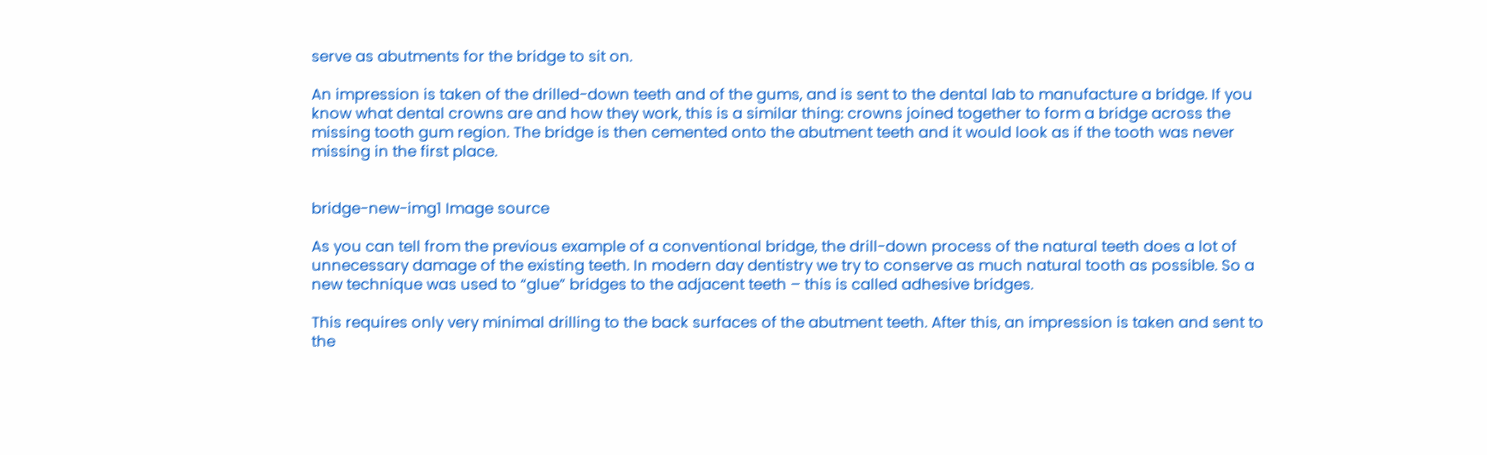serve as abutments for the bridge to sit on.

An impression is taken of the drilled-down teeth and of the gums, and is sent to the dental lab to manufacture a bridge. If you know what dental crowns are and how they work, this is a similar thing: crowns joined together to form a bridge across the missing tooth gum region. The bridge is then cemented onto the abutment teeth and it would look as if the tooth was never missing in the first place.


bridge-new-img1 Image source

As you can tell from the previous example of a conventional bridge, the drill-down process of the natural teeth does a lot of unnecessary damage of the existing teeth. In modern day dentistry we try to conserve as much natural tooth as possible. So a new technique was used to “glue” bridges to the adjacent teeth – this is called adhesive bridges.

This requires only very minimal drilling to the back surfaces of the abutment teeth. After this, an impression is taken and sent to the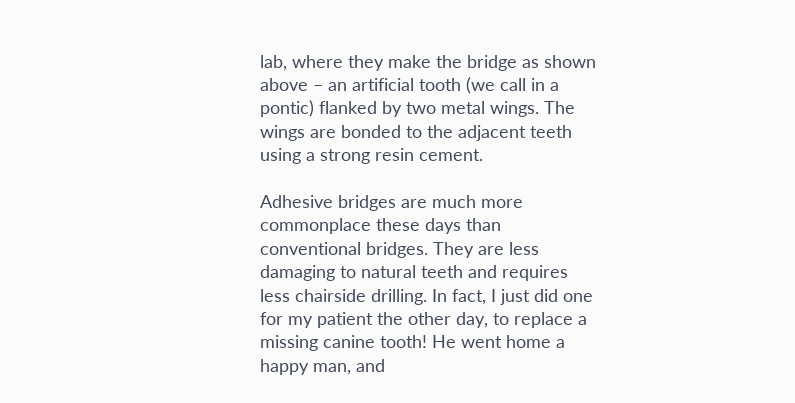lab, where they make the bridge as shown above – an artificial tooth (we call in a pontic) flanked by two metal wings. The wings are bonded to the adjacent teeth using a strong resin cement.

Adhesive bridges are much more commonplace these days than conventional bridges. They are less damaging to natural teeth and requires less chairside drilling. In fact, I just did one for my patient the other day, to replace a missing canine tooth! He went home a happy man, and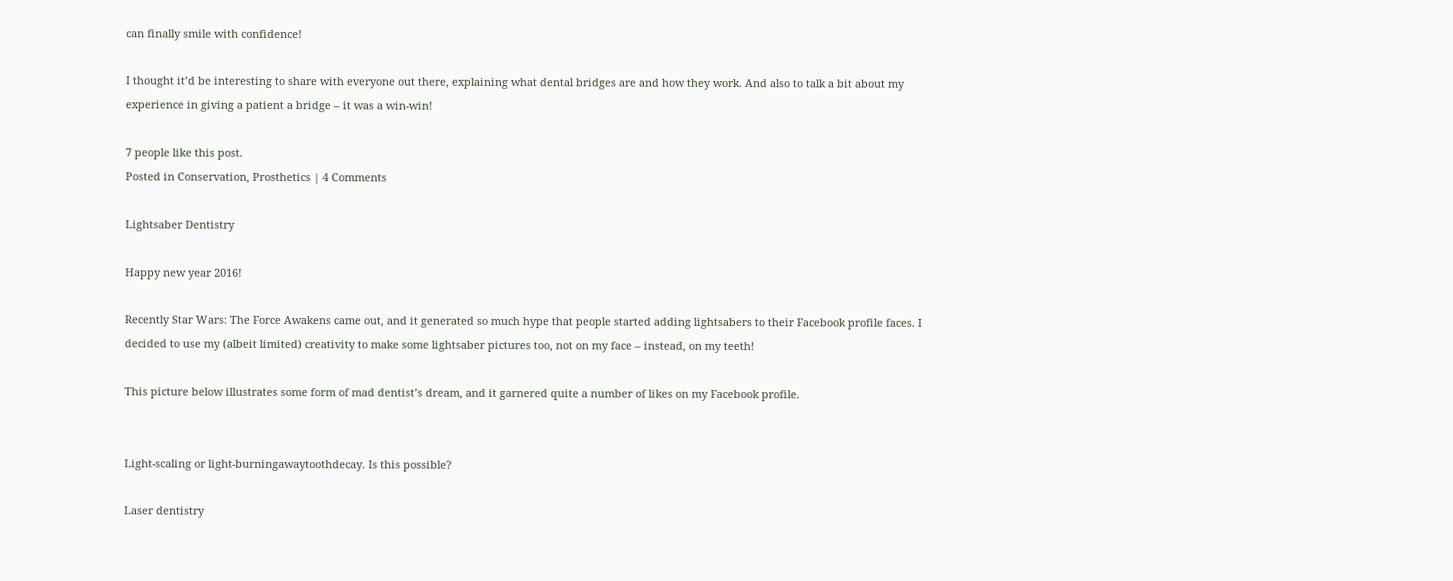can finally smile with confidence!

I thought it’d be interesting to share with everyone out there, explaining what dental bridges are and how they work. And also to talk a bit about my experience in giving a patient a bridge – it was a win-win!

7 people like this post.
Posted in Conservation, Prosthetics | 4 Comments

Lightsaber Dentistry

Happy new year 2016!

Recently Star Wars: The Force Awakens came out, and it generated so much hype that people started adding lightsabers to their Facebook profile faces. I decided to use my (albeit limited) creativity to make some lightsaber pictures too, not on my face – instead, on my teeth!

This picture below illustrates some form of mad dentist’s dream, and it garnered quite a number of likes on my Facebook profile.


Light-scaling or light-burningawaytoothdecay. Is this possible?

Laser dentistry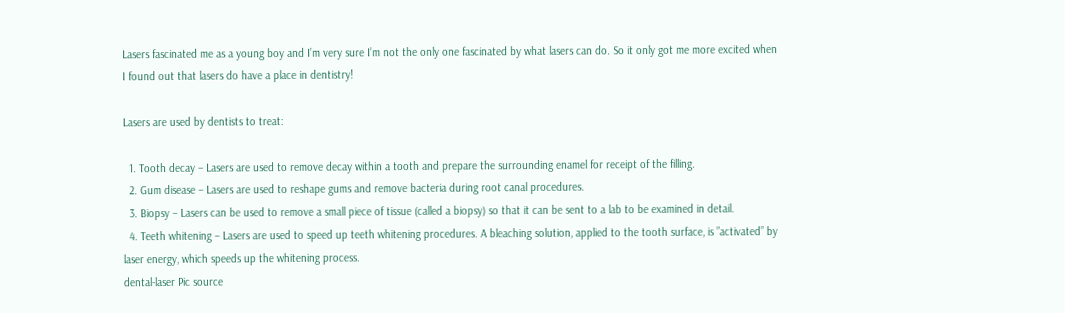Lasers fascinated me as a young boy and I’m very sure I’m not the only one fascinated by what lasers can do. So it only got me more excited when I found out that lasers do have a place in dentistry!

Lasers are used by dentists to treat:

  1. Tooth decay – Lasers are used to remove decay within a tooth and prepare the surrounding enamel for receipt of the filling.
  2. Gum disease – Lasers are used to reshape gums and remove bacteria during root canal procedures.
  3. Biopsy – Lasers can be used to remove a small piece of tissue (called a biopsy) so that it can be sent to a lab to be examined in detail.
  4. Teeth whitening – Lasers are used to speed up teeth whitening procedures. A bleaching solution, applied to the tooth surface, is ”activated” by laser energy, which speeds up the whitening process.
dental-laser Pic source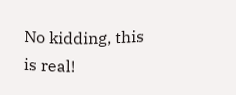No kidding, this is real!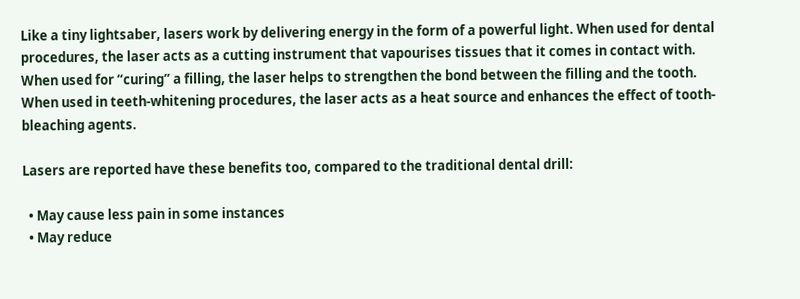Like a tiny lightsaber, lasers work by delivering energy in the form of a powerful light. When used for dental procedures, the laser acts as a cutting instrument that vapourises tissues that it comes in contact with. When used for “curing” a filling, the laser helps to strengthen the bond between the filling and the tooth. When used in teeth-whitening procedures, the laser acts as a heat source and enhances the effect of tooth-bleaching agents.

Lasers are reported have these benefits too, compared to the traditional dental drill:

  • May cause less pain in some instances
  • May reduce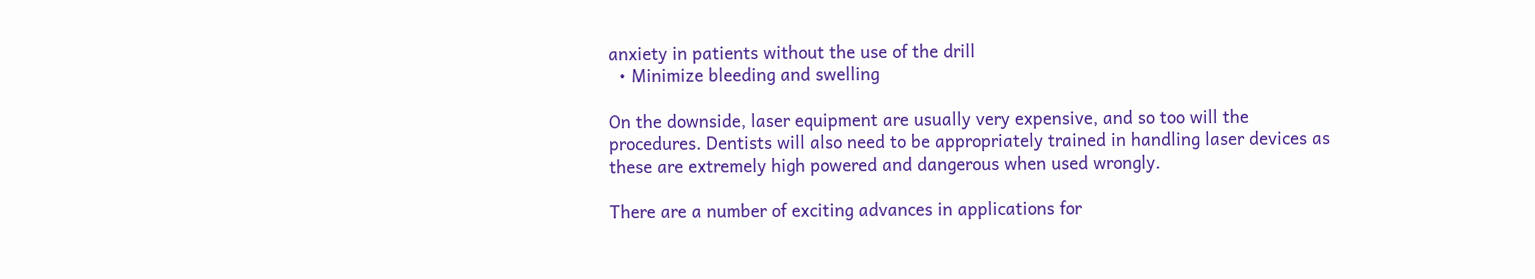anxiety in patients without the use of the drill
  • Minimize bleeding and swelling

On the downside, laser equipment are usually very expensive, and so too will the procedures. Dentists will also need to be appropriately trained in handling laser devices as these are extremely high powered and dangerous when used wrongly.

There are a number of exciting advances in applications for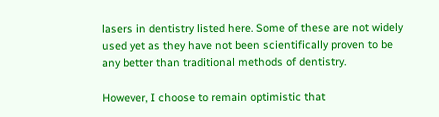lasers in dentistry listed here. Some of these are not widely used yet as they have not been scientifically proven to be any better than traditional methods of dentistry.

However, I choose to remain optimistic that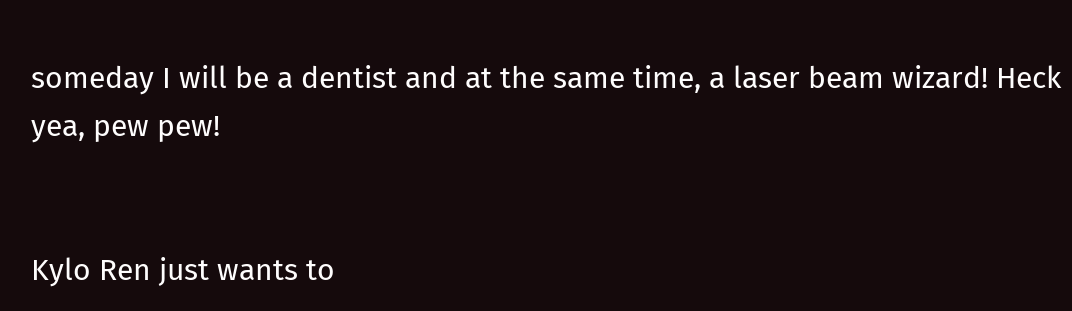someday I will be a dentist and at the same time, a laser beam wizard! Heck yea, pew pew!


Kylo Ren just wants to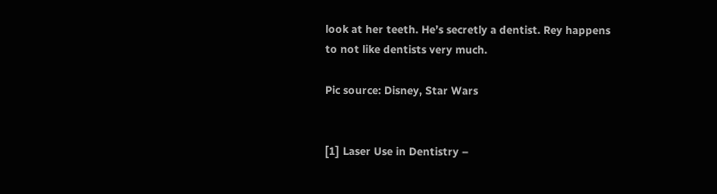look at her teeth. He’s secretly a dentist. Rey happens to not like dentists very much.

Pic source: Disney, Star Wars


[1] Laser Use in Dentistry –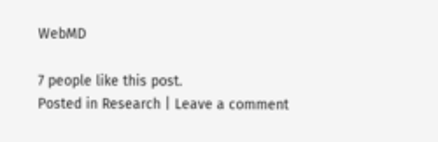WebMD

7 people like this post.
Posted in Research | Leave a comment